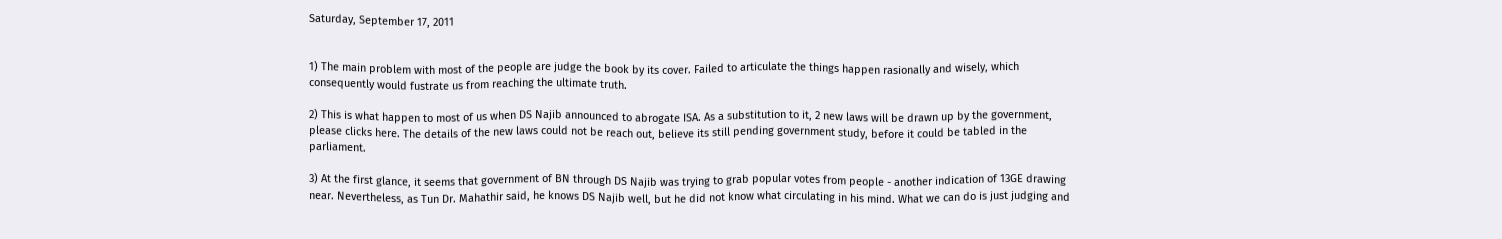Saturday, September 17, 2011


1) The main problem with most of the people are judge the book by its cover. Failed to articulate the things happen rasionally and wisely, which consequently would fustrate us from reaching the ultimate truth.

2) This is what happen to most of us when DS Najib announced to abrogate ISA. As a substitution to it, 2 new laws will be drawn up by the government, please clicks here. The details of the new laws could not be reach out, believe its still pending government study, before it could be tabled in the parliament.

3) At the first glance, it seems that government of BN through DS Najib was trying to grab popular votes from people - another indication of 13GE drawing near. Nevertheless, as Tun Dr. Mahathir said, he knows DS Najib well, but he did not know what circulating in his mind. What we can do is just judging and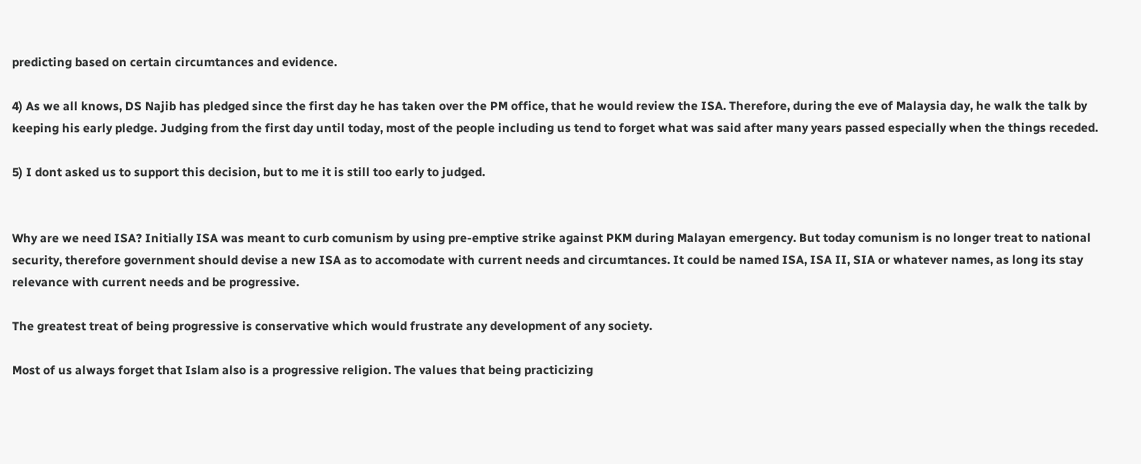predicting based on certain circumtances and evidence.

4) As we all knows, DS Najib has pledged since the first day he has taken over the PM office, that he would review the ISA. Therefore, during the eve of Malaysia day, he walk the talk by keeping his early pledge. Judging from the first day until today, most of the people including us tend to forget what was said after many years passed especially when the things receded.

5) I dont asked us to support this decision, but to me it is still too early to judged.


Why are we need ISA? Initially ISA was meant to curb comunism by using pre-emptive strike against PKM during Malayan emergency. But today comunism is no longer treat to national security, therefore government should devise a new ISA as to accomodate with current needs and circumtances. It could be named ISA, ISA II, SIA or whatever names, as long its stay relevance with current needs and be progressive.

The greatest treat of being progressive is conservative which would frustrate any development of any society.

Most of us always forget that Islam also is a progressive religion. The values that being practicizing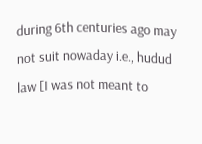during 6th centuries ago may not suit nowaday i.e., hudud law [I was not meant to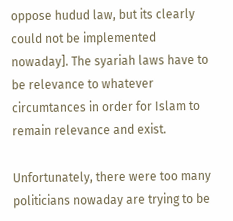oppose hudud law, but its clearly could not be implemented nowaday]. The syariah laws have to be relevance to whatever circumtances in order for Islam to remain relevance and exist.

Unfortunately, there were too many politicians nowaday are trying to be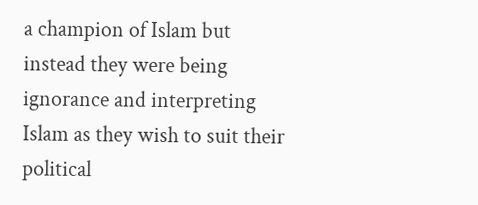a champion of Islam but instead they were being ignorance and interpreting Islam as they wish to suit their political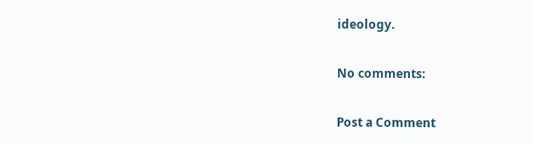ideology.

No comments:

Post a Comment